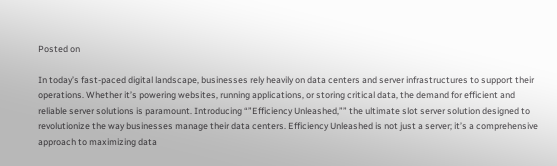Posted on

In today’s fast-paced digital landscape, businesses rely heavily on data centers and server infrastructures to support their operations. Whether it’s powering websites, running applications, or storing critical data, the demand for efficient and reliable server solutions is paramount. Introducing “”Efficiency Unleashed,”” the ultimate slot server solution designed to revolutionize the way businesses manage their data centers. Efficiency Unleashed is not just a server; it’s a comprehensive approach to maximizing data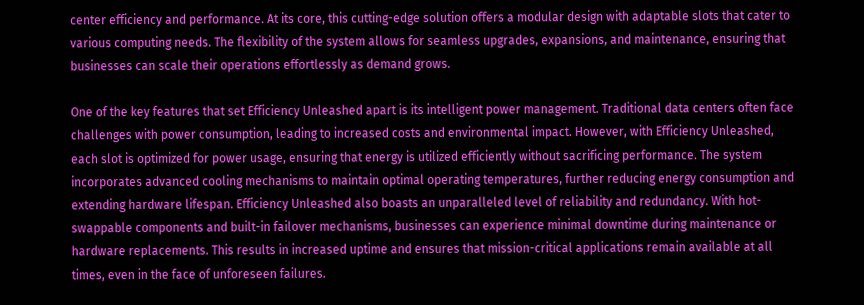center efficiency and performance. At its core, this cutting-edge solution offers a modular design with adaptable slots that cater to various computing needs. The flexibility of the system allows for seamless upgrades, expansions, and maintenance, ensuring that businesses can scale their operations effortlessly as demand grows.

One of the key features that set Efficiency Unleashed apart is its intelligent power management. Traditional data centers often face challenges with power consumption, leading to increased costs and environmental impact. However, with Efficiency Unleashed, each slot is optimized for power usage, ensuring that energy is utilized efficiently without sacrificing performance. The system incorporates advanced cooling mechanisms to maintain optimal operating temperatures, further reducing energy consumption and extending hardware lifespan. Efficiency Unleashed also boasts an unparalleled level of reliability and redundancy. With hot-swappable components and built-in failover mechanisms, businesses can experience minimal downtime during maintenance or hardware replacements. This results in increased uptime and ensures that mission-critical applications remain available at all times, even in the face of unforeseen failures.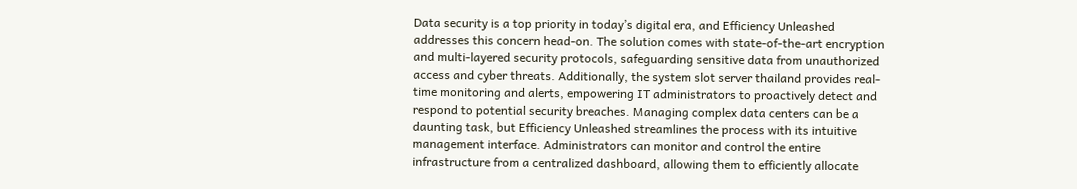Data security is a top priority in today’s digital era, and Efficiency Unleashed addresses this concern head-on. The solution comes with state-of-the-art encryption and multi-layered security protocols, safeguarding sensitive data from unauthorized access and cyber threats. Additionally, the system slot server thailand provides real-time monitoring and alerts, empowering IT administrators to proactively detect and respond to potential security breaches. Managing complex data centers can be a daunting task, but Efficiency Unleashed streamlines the process with its intuitive management interface. Administrators can monitor and control the entire infrastructure from a centralized dashboard, allowing them to efficiently allocate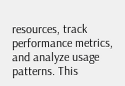resources, track performance metrics, and analyze usage patterns. This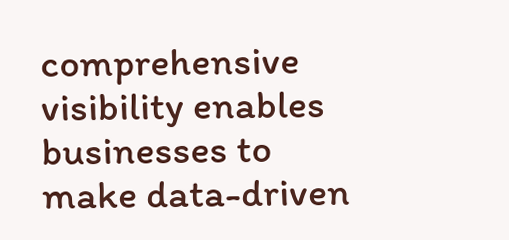comprehensive visibility enables businesses to make data-driven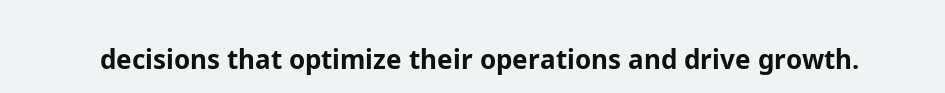decisions that optimize their operations and drive growth.